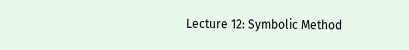Lecture 12: Symbolic Method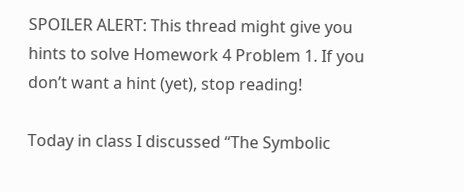SPOILER ALERT: This thread might give you hints to solve Homework 4 Problem 1. If you don’t want a hint (yet), stop reading!

Today in class I discussed “The Symbolic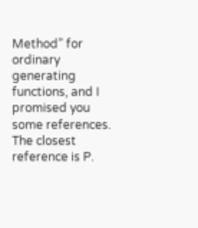Method” for ordinary generating functions, and I promised you some references. The closest reference is P.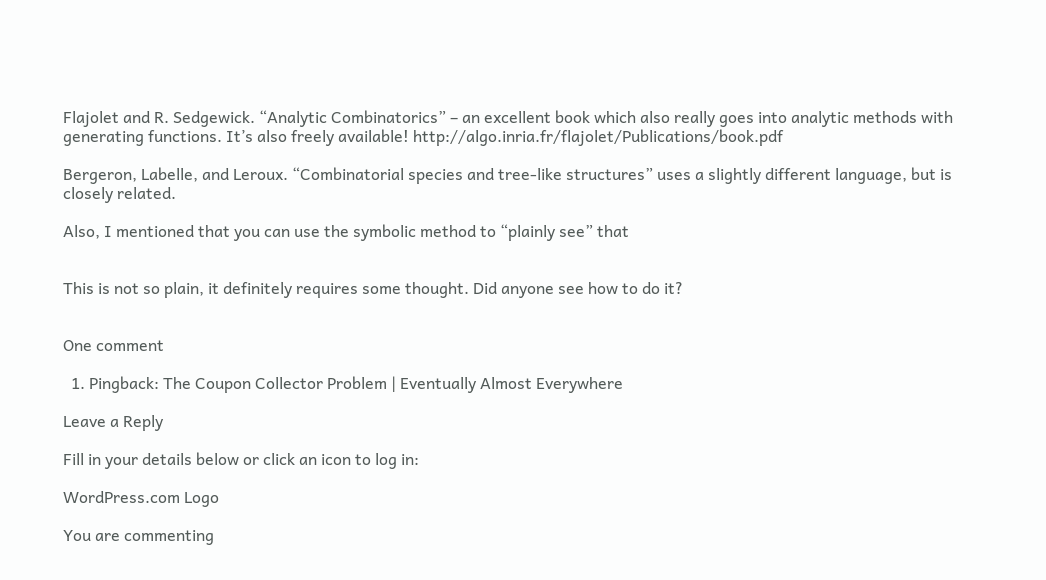Flajolet and R. Sedgewick. “Analytic Combinatorics” – an excellent book which also really goes into analytic methods with generating functions. It’s also freely available! http://algo.inria.fr/flajolet/Publications/book.pdf

Bergeron, Labelle, and Leroux. “Combinatorial species and tree-like structures” uses a slightly different language, but is closely related.

Also, I mentioned that you can use the symbolic method to “plainly see” that


This is not so plain, it definitely requires some thought. Did anyone see how to do it?


One comment

  1. Pingback: The Coupon Collector Problem | Eventually Almost Everywhere

Leave a Reply

Fill in your details below or click an icon to log in:

WordPress.com Logo

You are commenting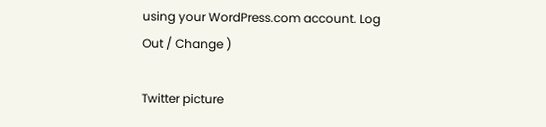using your WordPress.com account. Log Out / Change )

Twitter picture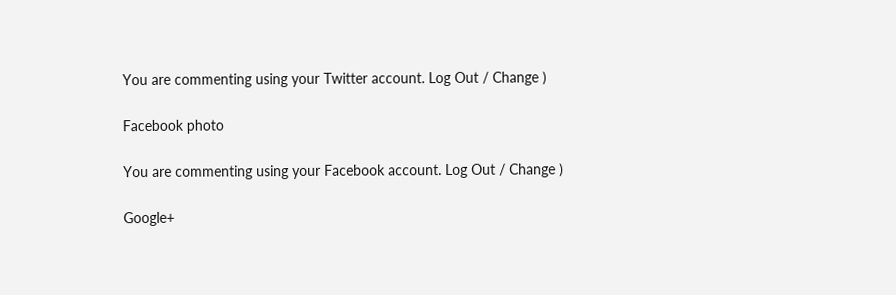You are commenting using your Twitter account. Log Out / Change )

Facebook photo

You are commenting using your Facebook account. Log Out / Change )

Google+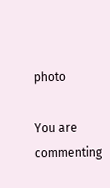photo

You are commenting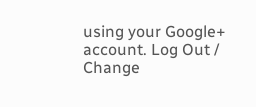using your Google+ account. Log Out / Change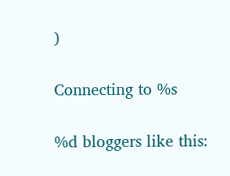)

Connecting to %s

%d bloggers like this: